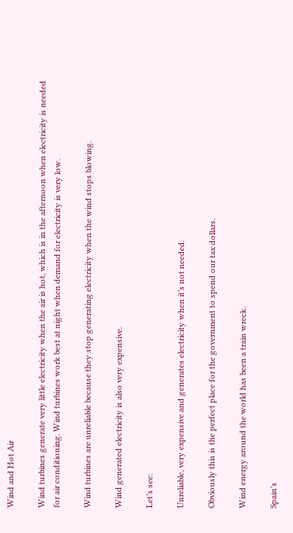Wind and Hot Air

Wind turbines generate very little electricity when the air is hot, which is in the afternoon when electricity is needed for air conditioning. Wind turbines work best at night when demand for electricity is very low.

Wind turbines are unreliable because they stop generating electricity when the wind stops blowing.

Wind generated electricity is also very expensive.

Let’s see:

Unreliable, very expensive and generates electricity when it’s not needed.

Obviously this is the perfect place for the government to spend our tax dollars.

Wind energy around the world has been a train wreck.

Spain’s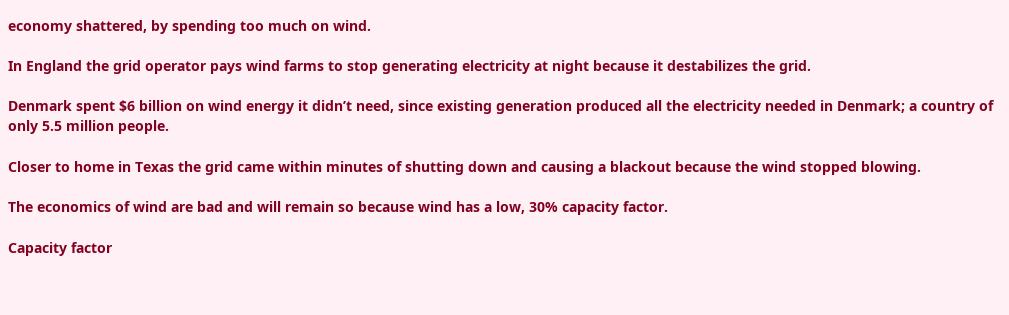economy shattered, by spending too much on wind.

In England the grid operator pays wind farms to stop generating electricity at night because it destabilizes the grid.

Denmark spent $6 billion on wind energy it didn’t need, since existing generation produced all the electricity needed in Denmark; a country of only 5.5 million people.

Closer to home in Texas the grid came within minutes of shutting down and causing a blackout because the wind stopped blowing.

The economics of wind are bad and will remain so because wind has a low, 30% capacity factor.

Capacity factor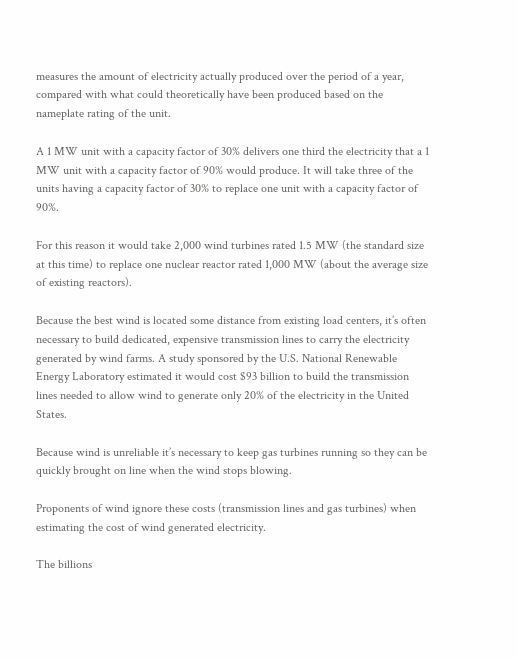measures the amount of electricity actually produced over the period of a year, compared with what could theoretically have been produced based on the nameplate rating of the unit.

A 1 MW unit with a capacity factor of 30% delivers one third the electricity that a 1 MW unit with a capacity factor of 90% would produce. It will take three of the units having a capacity factor of 30% to replace one unit with a capacity factor of 90%.

For this reason it would take 2,000 wind turbines rated 1.5 MW (the standard size at this time) to replace one nuclear reactor rated 1,000 MW (about the average size of existing reactors).

Because the best wind is located some distance from existing load centers, it’s often necessary to build dedicated, expensive transmission lines to carry the electricity generated by wind farms. A study sponsored by the U.S. National Renewable Energy Laboratory estimated it would cost $93 billion to build the transmission lines needed to allow wind to generate only 20% of the electricity in the United States.

Because wind is unreliable it’s necessary to keep gas turbines running so they can be quickly brought on line when the wind stops blowing.

Proponents of wind ignore these costs (transmission lines and gas turbines) when estimating the cost of wind generated electricity.

The billions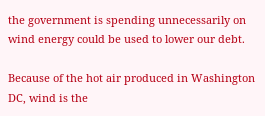the government is spending unnecessarily on wind energy could be used to lower our debt.

Because of the hot air produced in Washington DC, wind is the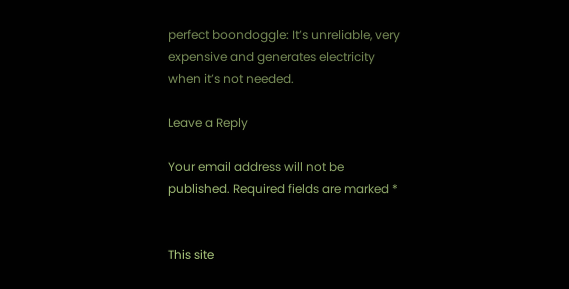perfect boondoggle: It’s unreliable, very expensive and generates electricity when it’s not needed.

Leave a Reply

Your email address will not be published. Required fields are marked *


This site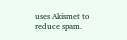uses Akismet to reduce spam.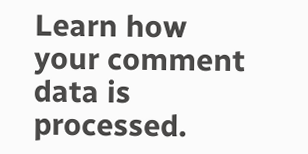Learn how your comment data is processed.